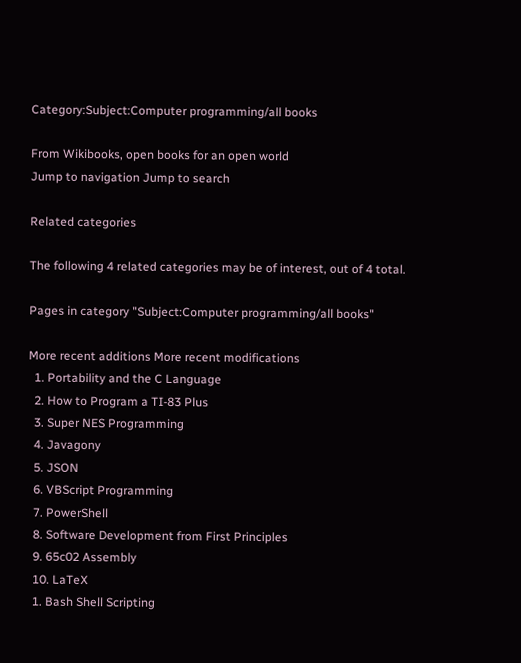Category:Subject:Computer programming/all books

From Wikibooks, open books for an open world
Jump to navigation Jump to search

Related categories

The following 4 related categories may be of interest, out of 4 total.

Pages in category "Subject:Computer programming/all books"

More recent additions More recent modifications
  1. Portability and the C Language
  2. How to Program a TI-83 Plus
  3. Super NES Programming
  4. Javagony
  5. JSON
  6. VBScript Programming
  7. PowerShell
  8. Software Development from First Principles
  9. 65c02 Assembly
  10. LaTeX
  1. Bash Shell Scripting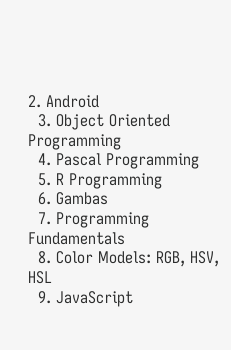2. Android
  3. Object Oriented Programming
  4. Pascal Programming
  5. R Programming
  6. Gambas
  7. Programming Fundamentals
  8. Color Models: RGB, HSV, HSL
  9. JavaScript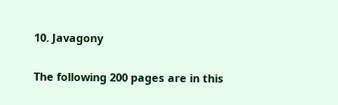10. Javagony

The following 200 pages are in this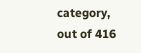category, out of 416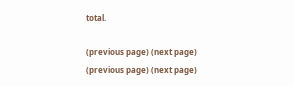total.

(previous page) (next page)
(previous page) (next page)